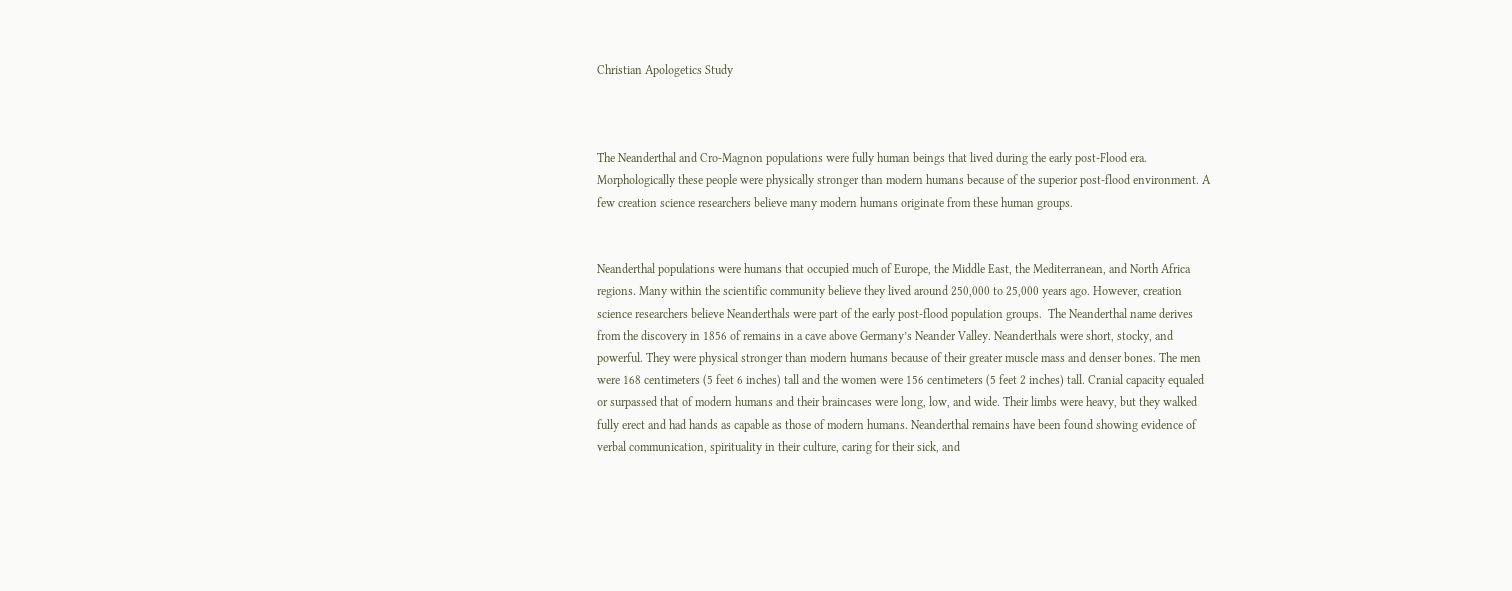Christian Apologetics Study



The Neanderthal and Cro-Magnon populations were fully human beings that lived during the early post-Flood era.  Morphologically these people were physically stronger than modern humans because of the superior post-flood environment. A few creation science researchers believe many modern humans originate from these human groups.


Neanderthal populations were humans that occupied much of Europe, the Middle East, the Mediterranean, and North Africa regions. Many within the scientific community believe they lived around 250,000 to 25,000 years ago. However, creation science researchers believe Neanderthals were part of the early post-flood population groups.  The Neanderthal name derives from the discovery in 1856 of remains in a cave above Germany’s Neander Valley. Neanderthals were short, stocky, and powerful. They were physical stronger than modern humans because of their greater muscle mass and denser bones. The men were 168 centimeters (5 feet 6 inches) tall and the women were 156 centimeters (5 feet 2 inches) tall. Cranial capacity equaled or surpassed that of modern humans and their braincases were long, low, and wide. Their limbs were heavy, but they walked fully erect and had hands as capable as those of modern humans. Neanderthal remains have been found showing evidence of verbal communication, spirituality in their culture, caring for their sick, and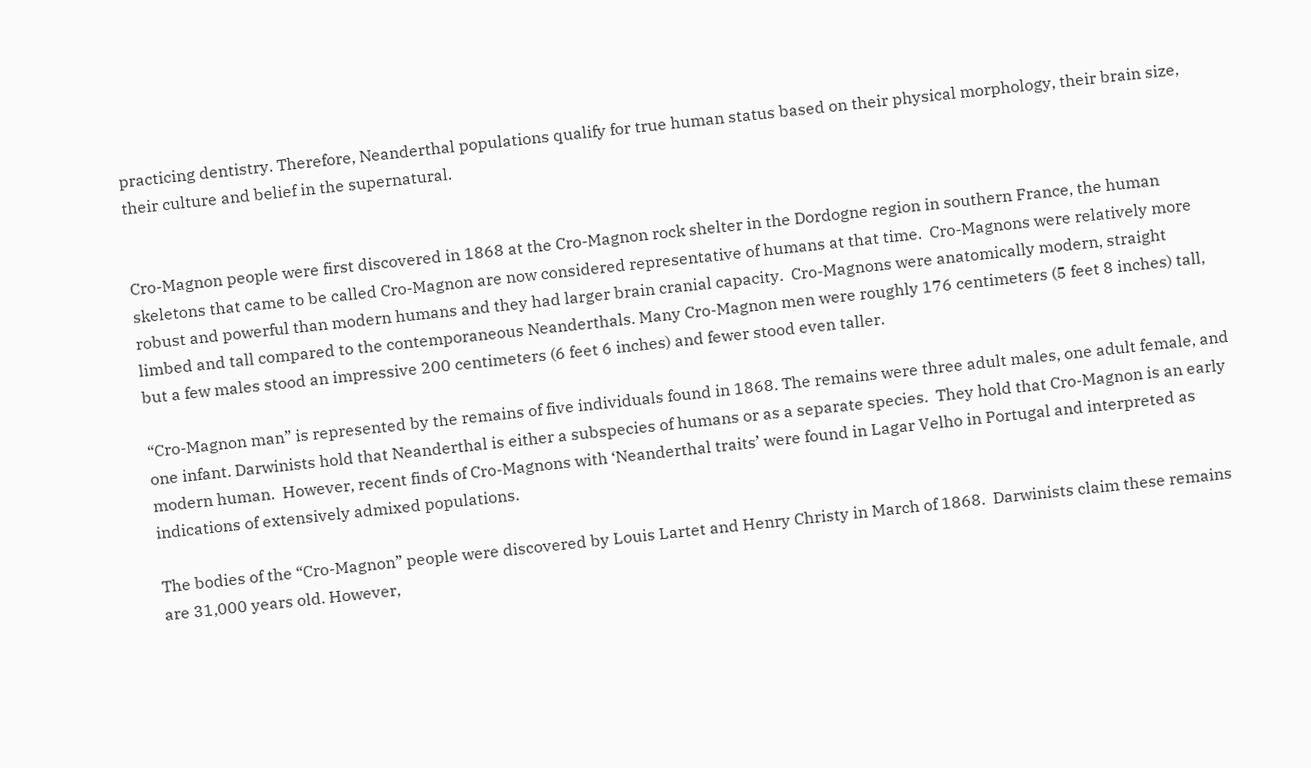practicing dentistry. Therefore, Neanderthal populations qualify for true human status based on their physical morphology, their brain size, their culture and belief in the supernatural.


Cro-Magnon people were first discovered in 1868 at the Cro-Magnon rock shelter in the Dordogne region in southern France, the human skeletons that came to be called Cro-Magnon are now considered representative of humans at that time.  Cro-Magnons were relatively more robust and powerful than modern humans and they had larger brain cranial capacity.  Cro-Magnons were anatomically modern, straight limbed and tall compared to the contemporaneous Neanderthals. Many Cro-Magnon men were roughly 176 centimeters (5 feet 8 inches) tall, but a few males stood an impressive 200 centimeters (6 feet 6 inches) and fewer stood even taller.

“Cro-Magnon man” is represented by the remains of five individuals found in 1868. The remains were three adult males, one adult female, and one infant. Darwinists hold that Neanderthal is either a subspecies of humans or as a separate species.  They hold that Cro-Magnon is an early modern human.  However, recent finds of Cro-Magnons with ‘Neanderthal traits’ were found in Lagar Velho in Portugal and interpreted as indications of extensively admixed populations.

The bodies of the “Cro-Magnon” people were discovered by Louis Lartet and Henry Christy in March of 1868.  Darwinists claim these remains are 31,000 years old. However,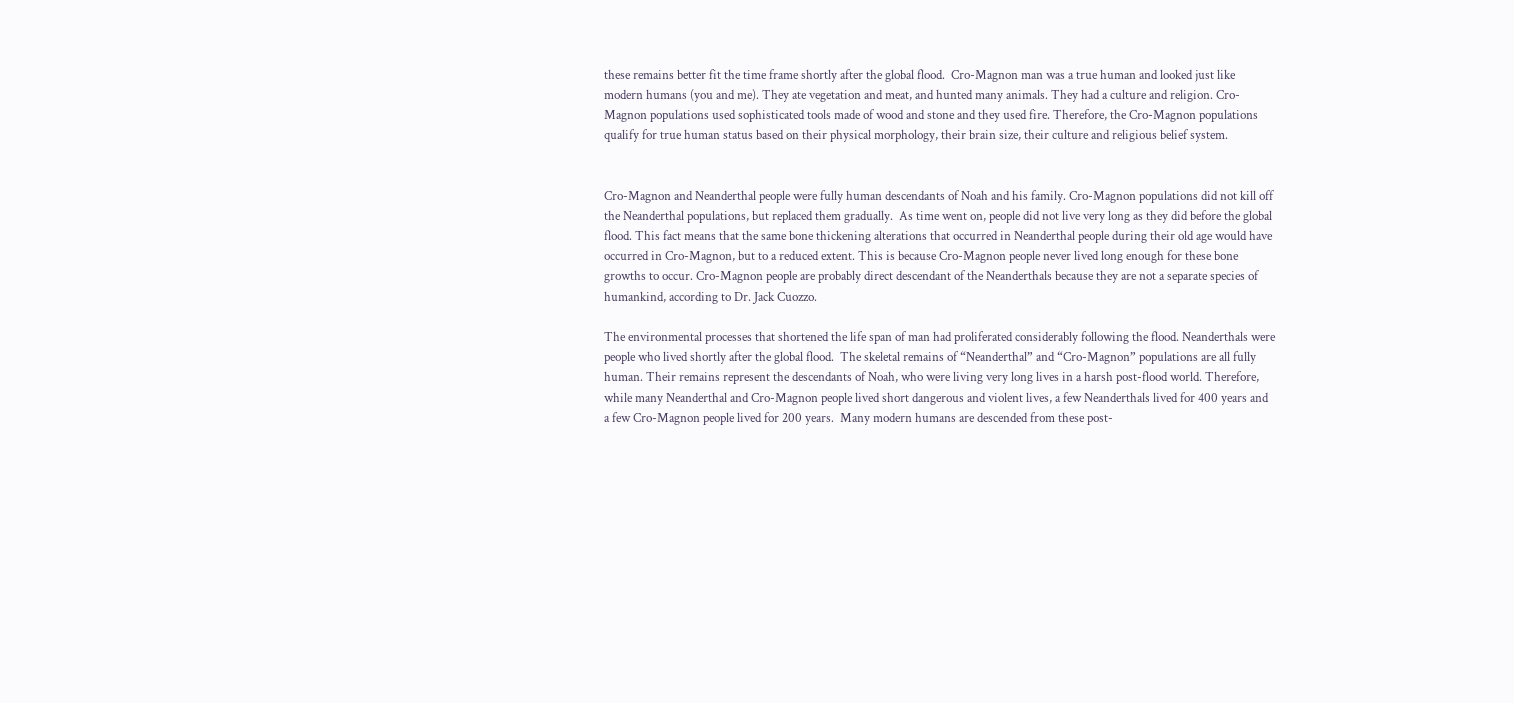these remains better fit the time frame shortly after the global flood.  Cro-Magnon man was a true human and looked just like modern humans (you and me). They ate vegetation and meat, and hunted many animals. They had a culture and religion. Cro-Magnon populations used sophisticated tools made of wood and stone and they used fire. Therefore, the Cro-Magnon populations qualify for true human status based on their physical morphology, their brain size, their culture and religious belief system.


Cro-Magnon and Neanderthal people were fully human descendants of Noah and his family. Cro-Magnon populations did not kill off the Neanderthal populations, but replaced them gradually.  As time went on, people did not live very long as they did before the global flood. This fact means that the same bone thickening alterations that occurred in Neanderthal people during their old age would have occurred in Cro-Magnon, but to a reduced extent. This is because Cro-Magnon people never lived long enough for these bone growths to occur. Cro-Magnon people are probably direct descendant of the Neanderthals because they are not a separate species of humankind, according to Dr. Jack Cuozzo.

The environmental processes that shortened the life span of man had proliferated considerably following the flood. Neanderthals were people who lived shortly after the global flood.  The skeletal remains of “Neanderthal” and “Cro-Magnon” populations are all fully human. Their remains represent the descendants of Noah, who were living very long lives in a harsh post-flood world. Therefore, while many Neanderthal and Cro-Magnon people lived short dangerous and violent lives, a few Neanderthals lived for 400 years and a few Cro-Magnon people lived for 200 years.  Many modern humans are descended from these post-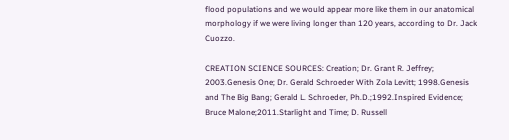flood populations and we would appear more like them in our anatomical morphology if we were living longer than 120 years, according to Dr. Jack Cuozzo.

CREATION SCIENCE SOURCES: Creation; Dr. Grant R. Jeffrey; 2003.Genesis One; Dr. Gerald Schroeder With Zola Levitt; 1998.Genesis and The Big Bang; Gerald L. Schroeder, Ph.D.;1992.Inspired Evidence; Bruce Malone;2011.Starlight and Time; D. Russell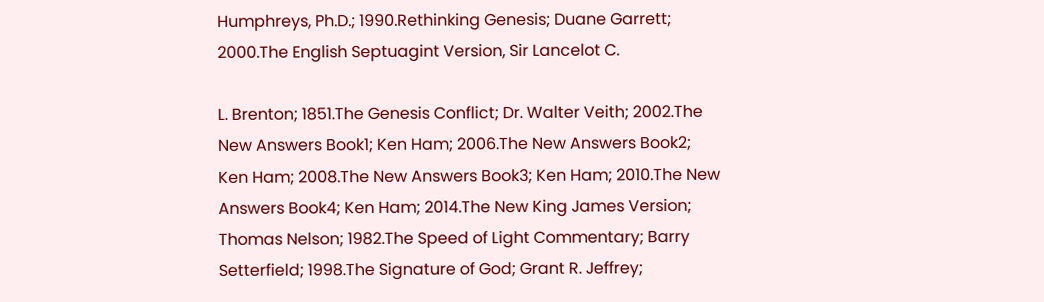Humphreys, Ph.D.; 1990.Rethinking Genesis; Duane Garrett; 2000.The English Septuagint Version, Sir Lancelot C.

L. Brenton; 1851.The Genesis Conflict; Dr. Walter Veith; 2002.The New Answers Book1; Ken Ham; 2006.The New Answers Book2; Ken Ham; 2008.The New Answers Book3; Ken Ham; 2010.The New Answers Book4; Ken Ham; 2014.The New King James Version; Thomas Nelson; 1982.The Speed of Light Commentary; Barry Setterfield; 1998.The Signature of God; Grant R. Jeffrey;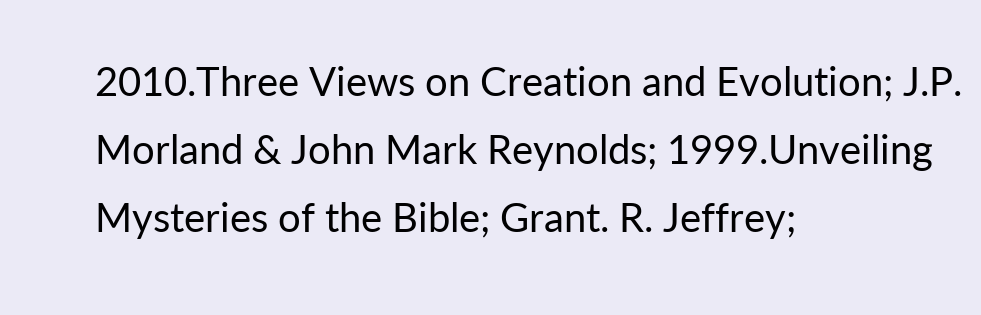2010.Three Views on Creation and Evolution; J.P. Morland & John Mark Reynolds; 1999.Unveiling Mysteries of the Bible; Grant. R. Jeffrey;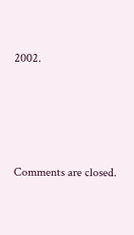2002.




Comments are closed.